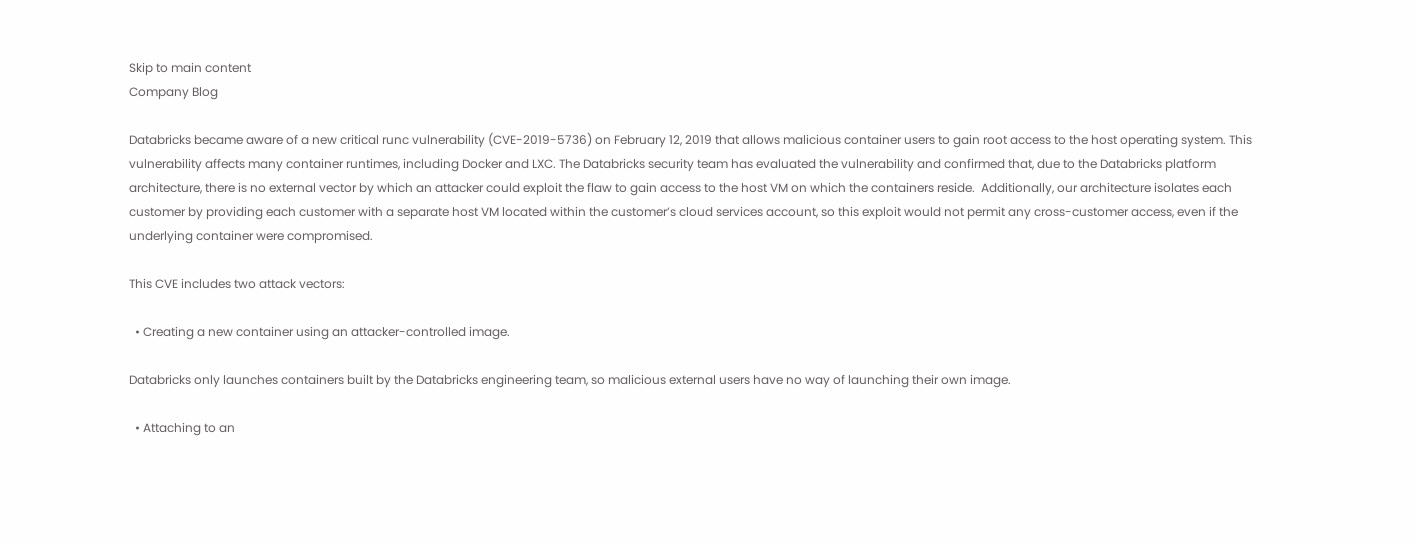Skip to main content
Company Blog

Databricks became aware of a new critical runc vulnerability (CVE-2019-5736) on February 12, 2019 that allows malicious container users to gain root access to the host operating system. This vulnerability affects many container runtimes, including Docker and LXC. The Databricks security team has evaluated the vulnerability and confirmed that, due to the Databricks platform architecture, there is no external vector by which an attacker could exploit the flaw to gain access to the host VM on which the containers reside.  Additionally, our architecture isolates each customer by providing each customer with a separate host VM located within the customer’s cloud services account, so this exploit would not permit any cross-customer access, even if the underlying container were compromised.

This CVE includes two attack vectors:

  • Creating a new container using an attacker-controlled image.

Databricks only launches containers built by the Databricks engineering team, so malicious external users have no way of launching their own image.

  • Attaching to an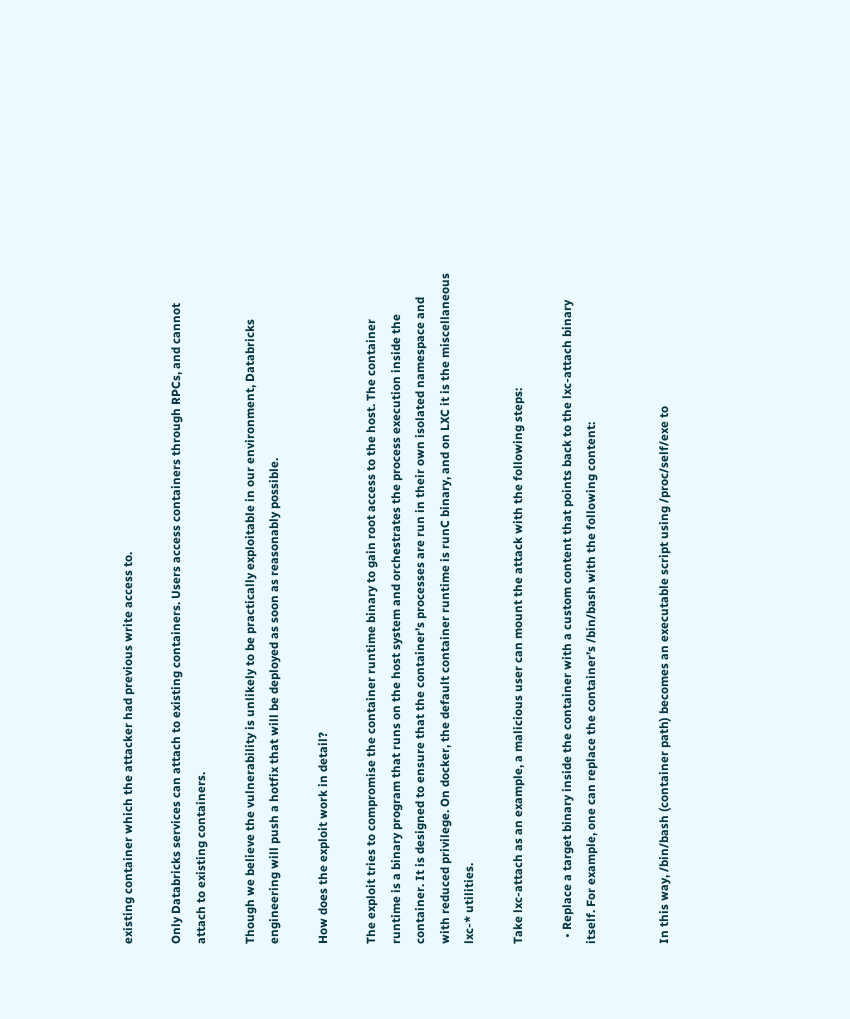existing container which the attacker had previous write access to.

Only Databricks services can attach to existing containers. Users access containers through RPCs, and cannot attach to existing containers.

Though we believe the vulnerability is unlikely to be practically exploitable in our environment, Databricks engineering will push a hotfix that will be deployed as soon as reasonably possible.

How does the exploit work in detail?

The exploit tries to compromise the container runtime binary to gain root access to the host. The container runtime is a binary program that runs on the host system and orchestrates the process execution inside the container. It is designed to ensure that the container’s processes are run in their own isolated namespace and with reduced privilege. On docker, the default container runtime is runC binary, and on LXC it is the miscellaneous lxc-* utilities.

Take lxc-attach as an example, a malicious user can mount the attack with the following steps:

  • Replace a target binary inside the container with a custom content that points back to the lxc-attach binary itself. For example, one can replace the container’s /bin/bash with the following content:


In this way, /bin/bash (container path) becomes an executable script using /proc/self/exe to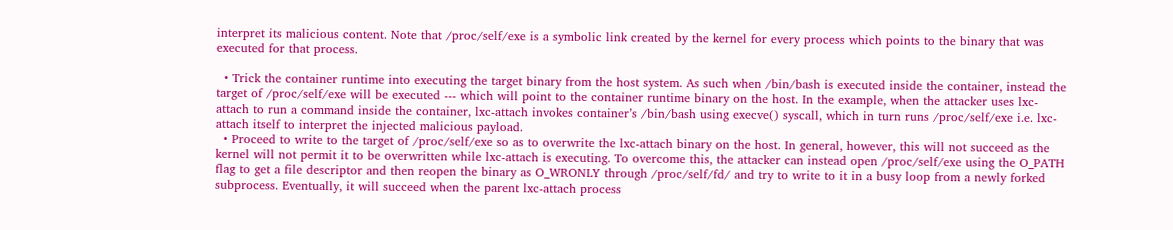interpret its malicious content. Note that /proc/self/exe is a symbolic link created by the kernel for every process which points to the binary that was executed for that process.

  • Trick the container runtime into executing the target binary from the host system. As such when /bin/bash is executed inside the container, instead the target of /proc/self/exe will be executed --- which will point to the container runtime binary on the host. In the example, when the attacker uses lxc-attach to run a command inside the container, lxc-attach invokes container’s /bin/bash using execve() syscall, which in turn runs /proc/self/exe i.e. lxc-attach itself to interpret the injected malicious payload.
  • Proceed to write to the target of /proc/self/exe so as to overwrite the lxc-attach binary on the host. In general, however, this will not succeed as the kernel will not permit it to be overwritten while lxc-attach is executing. To overcome this, the attacker can instead open /proc/self/exe using the O_PATH flag to get a file descriptor and then reopen the binary as O_WRONLY through /proc/self/fd/ and try to write to it in a busy loop from a newly forked subprocess. Eventually, it will succeed when the parent lxc-attach process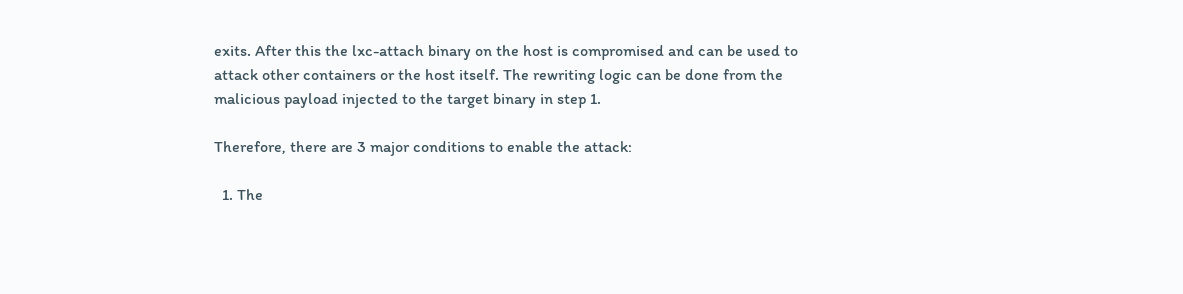exits. After this the lxc-attach binary on the host is compromised and can be used to attack other containers or the host itself. The rewriting logic can be done from the malicious payload injected to the target binary in step 1.

Therefore, there are 3 major conditions to enable the attack:

  1. The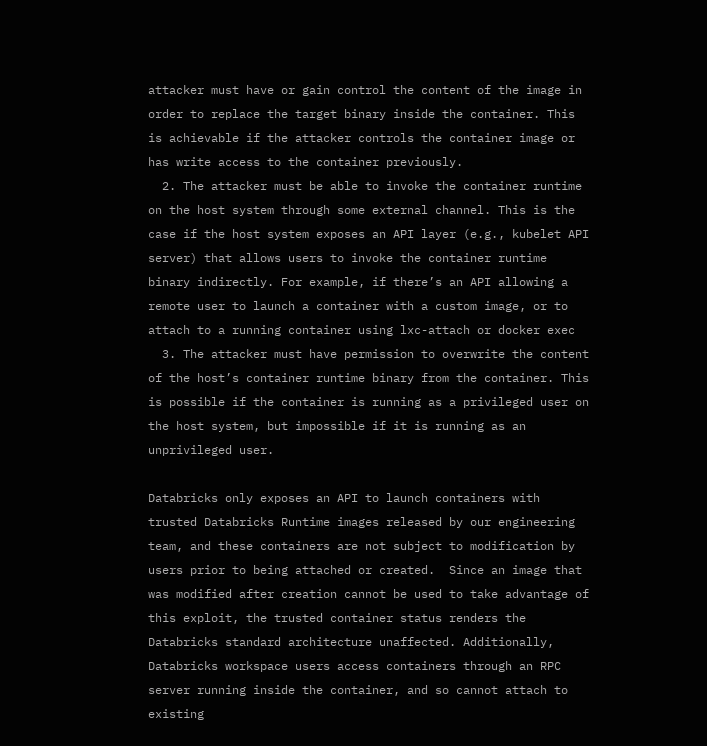attacker must have or gain control the content of the image in order to replace the target binary inside the container. This is achievable if the attacker controls the container image or has write access to the container previously.
  2. The attacker must be able to invoke the container runtime on the host system through some external channel. This is the case if the host system exposes an API layer (e.g., kubelet API server) that allows users to invoke the container runtime binary indirectly. For example, if there’s an API allowing a remote user to launch a container with a custom image, or to attach to a running container using lxc-attach or docker exec
  3. The attacker must have permission to overwrite the content of the host’s container runtime binary from the container. This is possible if the container is running as a privileged user on the host system, but impossible if it is running as an unprivileged user.

Databricks only exposes an API to launch containers with trusted Databricks Runtime images released by our engineering team, and these containers are not subject to modification by users prior to being attached or created.  Since an image that was modified after creation cannot be used to take advantage of this exploit, the trusted container status renders the Databricks standard architecture unaffected. Additionally, Databricks workspace users access containers through an RPC server running inside the container, and so cannot attach to existing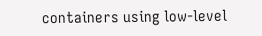containers using low-level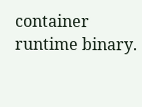container runtime binary.